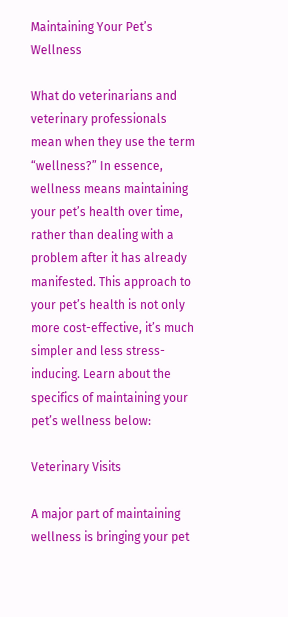Maintaining Your Pet’s Wellness

What do veterinarians and veterinary professionals mean when they use the term “wellness?” In essence, wellness means maintaining your pet’s health over time, rather than dealing with a problem after it has already manifested. This approach to your pet’s health is not only more cost-effective, it’s much simpler and less stress-inducing. Learn about the specifics of maintaining your pet’s wellness below:

Veterinary Visits

A major part of maintaining wellness is bringing your pet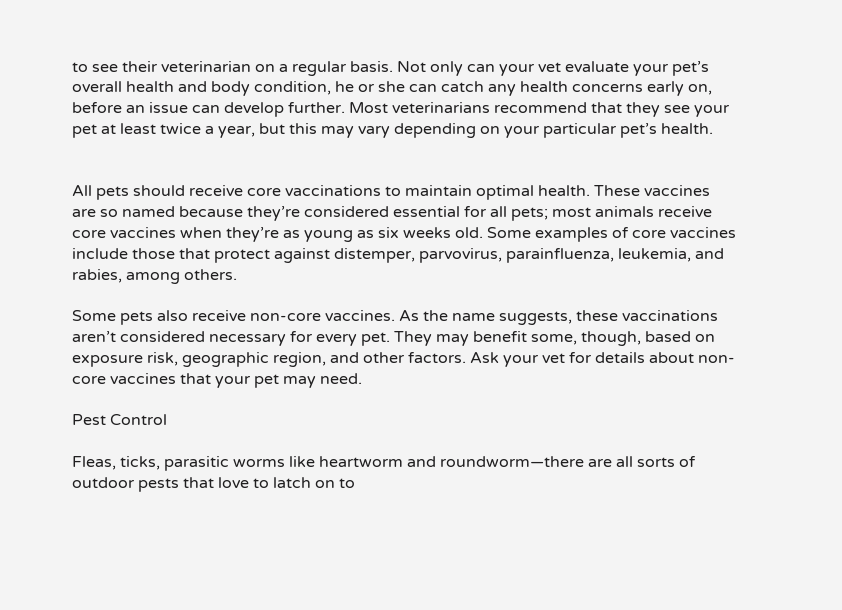to see their veterinarian on a regular basis. Not only can your vet evaluate your pet’s overall health and body condition, he or she can catch any health concerns early on, before an issue can develop further. Most veterinarians recommend that they see your pet at least twice a year, but this may vary depending on your particular pet’s health.


All pets should receive core vaccinations to maintain optimal health. These vaccines are so named because they’re considered essential for all pets; most animals receive core vaccines when they’re as young as six weeks old. Some examples of core vaccines include those that protect against distemper, parvovirus, parainfluenza, leukemia, and rabies, among others.

Some pets also receive non-core vaccines. As the name suggests, these vaccinations aren’t considered necessary for every pet. They may benefit some, though, based on exposure risk, geographic region, and other factors. Ask your vet for details about non-core vaccines that your pet may need.

Pest Control

Fleas, ticks, parasitic worms like heartworm and roundworm—there are all sorts of outdoor pests that love to latch on to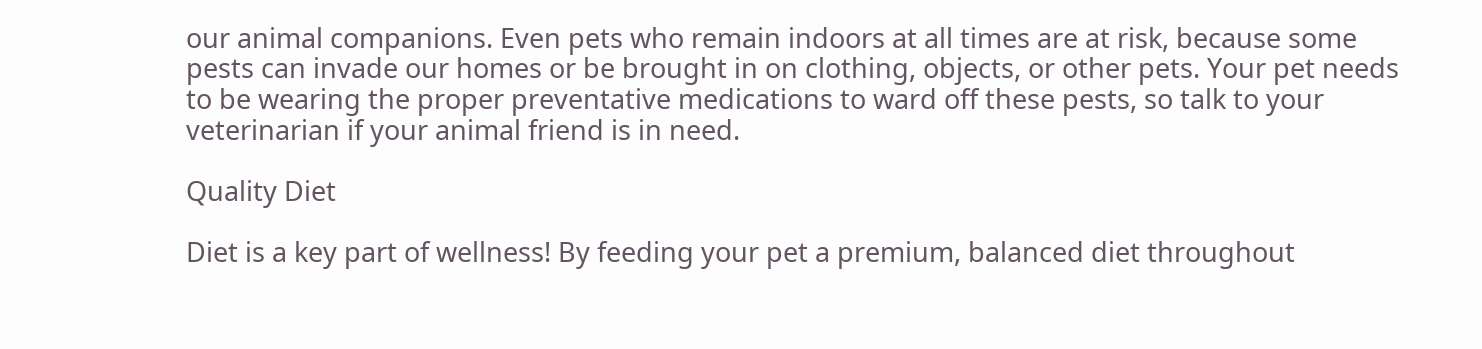our animal companions. Even pets who remain indoors at all times are at risk, because some pests can invade our homes or be brought in on clothing, objects, or other pets. Your pet needs to be wearing the proper preventative medications to ward off these pests, so talk to your veterinarian if your animal friend is in need.

Quality Diet

Diet is a key part of wellness! By feeding your pet a premium, balanced diet throughout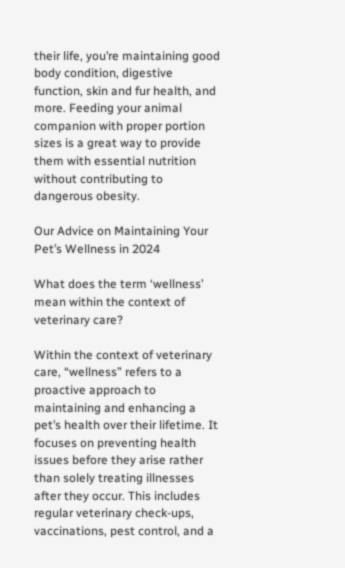their life, you’re maintaining good body condition, digestive function, skin and fur health, and more. Feeding your animal companion with proper portion sizes is a great way to provide them with essential nutrition without contributing to dangerous obesity.

Our Advice on Maintaining Your Pet’s Wellness in 2024

What does the term ‘wellness’ mean within the context of veterinary care?

Within the context of veterinary care, “wellness” refers to a proactive approach to maintaining and enhancing a pet’s health over their lifetime. It focuses on preventing health issues before they arise rather than solely treating illnesses after they occur. This includes regular veterinary check-ups, vaccinations, pest control, and a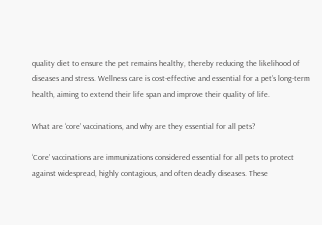quality diet to ensure the pet remains healthy, thereby reducing the likelihood of diseases and stress. Wellness care is cost-effective and essential for a pet’s long-term health, aiming to extend their life span and improve their quality of life.

What are ‘core’ vaccinations, and why are they essential for all pets?

‘Core’ vaccinations are immunizations considered essential for all pets to protect against widespread, highly contagious, and often deadly diseases. These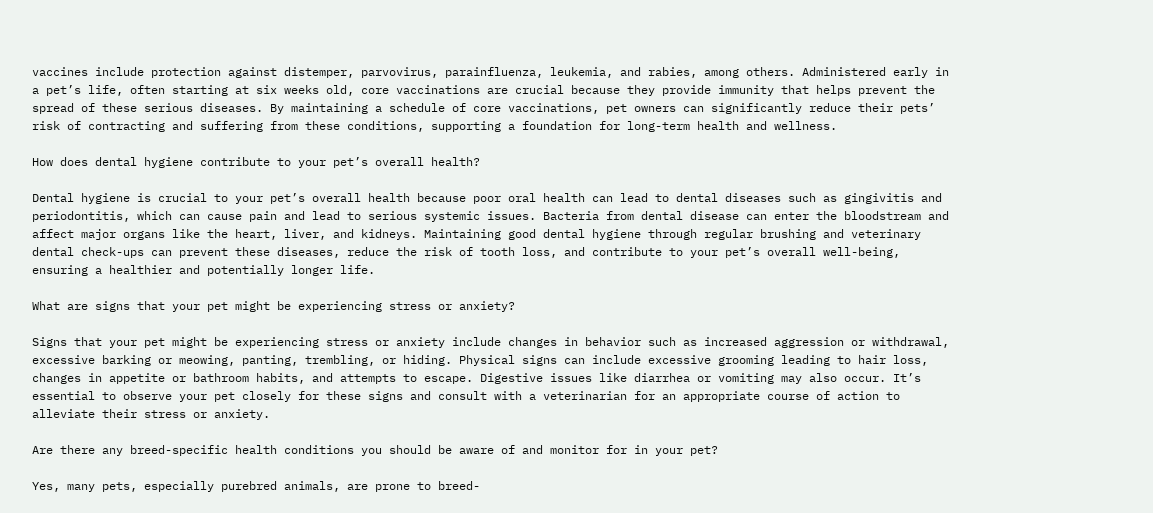vaccines include protection against distemper, parvovirus, parainfluenza, leukemia, and rabies, among others. Administered early in a pet’s life, often starting at six weeks old, core vaccinations are crucial because they provide immunity that helps prevent the spread of these serious diseases. By maintaining a schedule of core vaccinations, pet owners can significantly reduce their pets’ risk of contracting and suffering from these conditions, supporting a foundation for long-term health and wellness.

How does dental hygiene contribute to your pet’s overall health?

Dental hygiene is crucial to your pet’s overall health because poor oral health can lead to dental diseases such as gingivitis and periodontitis, which can cause pain and lead to serious systemic issues. Bacteria from dental disease can enter the bloodstream and affect major organs like the heart, liver, and kidneys. Maintaining good dental hygiene through regular brushing and veterinary dental check-ups can prevent these diseases, reduce the risk of tooth loss, and contribute to your pet’s overall well-being, ensuring a healthier and potentially longer life.

What are signs that your pet might be experiencing stress or anxiety?

Signs that your pet might be experiencing stress or anxiety include changes in behavior such as increased aggression or withdrawal, excessive barking or meowing, panting, trembling, or hiding. Physical signs can include excessive grooming leading to hair loss, changes in appetite or bathroom habits, and attempts to escape. Digestive issues like diarrhea or vomiting may also occur. It’s essential to observe your pet closely for these signs and consult with a veterinarian for an appropriate course of action to alleviate their stress or anxiety.

Are there any breed-specific health conditions you should be aware of and monitor for in your pet?

Yes, many pets, especially purebred animals, are prone to breed-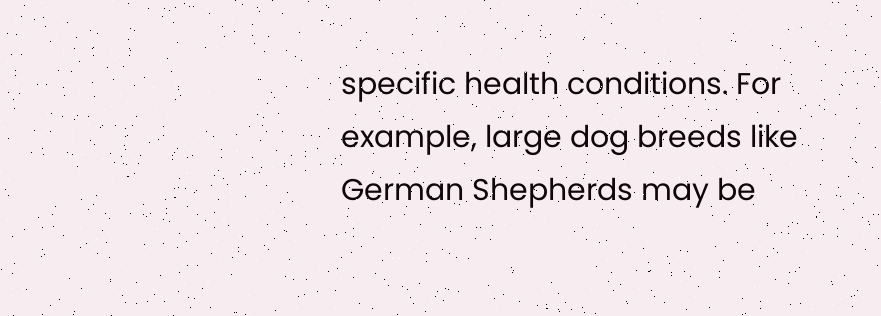specific health conditions. For example, large dog breeds like German Shepherds may be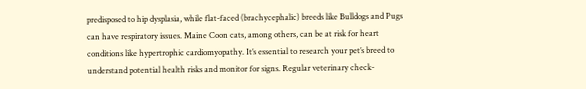predisposed to hip dysplasia, while flat-faced (brachycephalic) breeds like Bulldogs and Pugs can have respiratory issues. Maine Coon cats, among others, can be at risk for heart conditions like hypertrophic cardiomyopathy. It’s essential to research your pet’s breed to understand potential health risks and monitor for signs. Regular veterinary check-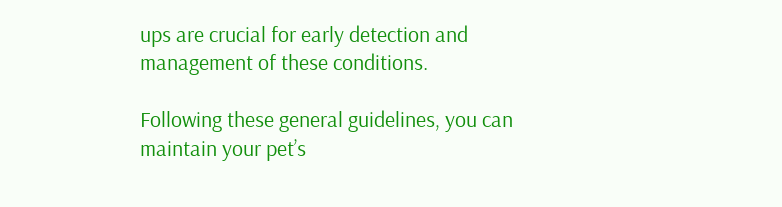ups are crucial for early detection and management of these conditions.

Following these general guidelines, you can maintain your pet’s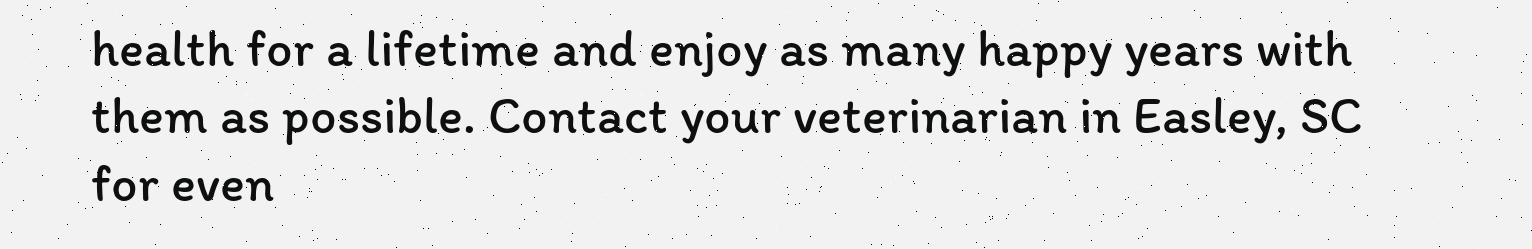health for a lifetime and enjoy as many happy years with them as possible. Contact your veterinarian in Easley, SC for even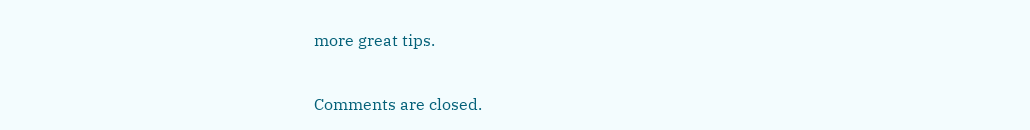more great tips.

Comments are closed.